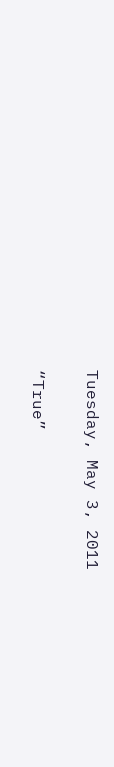Tuesday, May 3, 2011

“True”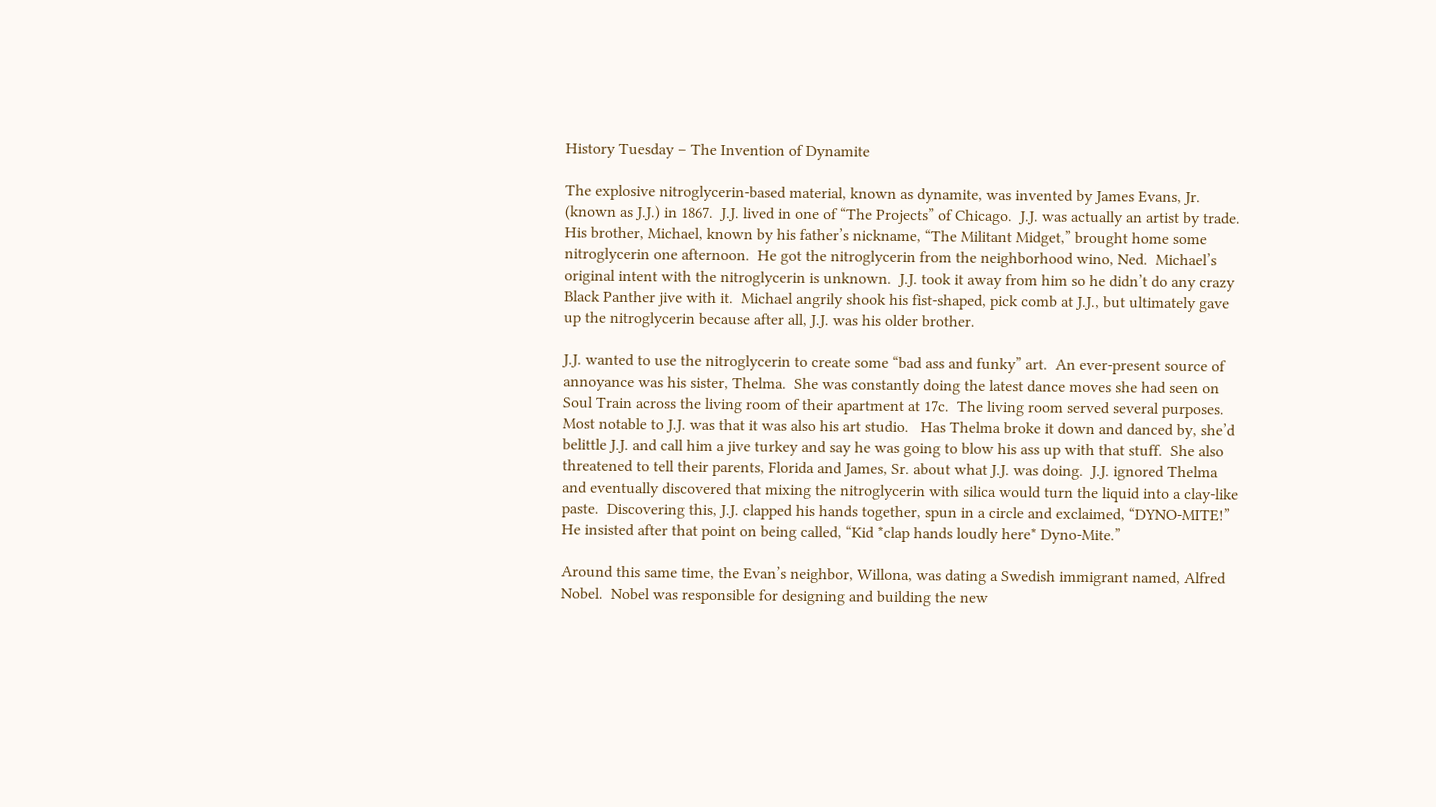History Tuesday – The Invention of Dynamite

The explosive nitroglycerin-based material, known as dynamite, was invented by James Evans, Jr. (known as J.J.) in 1867.  J.J. lived in one of “The Projects” of Chicago.  J.J. was actually an artist by trade.  His brother, Michael, known by his father’s nickname, “The Militant Midget,” brought home some nitroglycerin one afternoon.  He got the nitroglycerin from the neighborhood wino, Ned.  Michael’s original intent with the nitroglycerin is unknown.  J.J. took it away from him so he didn’t do any crazy Black Panther jive with it.  Michael angrily shook his fist-shaped, pick comb at J.J., but ultimately gave up the nitroglycerin because after all, J.J. was his older brother.

J.J. wanted to use the nitroglycerin to create some “bad ass and funky” art.  An ever-present source of annoyance was his sister, Thelma.  She was constantly doing the latest dance moves she had seen on Soul Train across the living room of their apartment at 17c.  The living room served several purposes.  Most notable to J.J. was that it was also his art studio.   Has Thelma broke it down and danced by, she’d belittle J.J. and call him a jive turkey and say he was going to blow his ass up with that stuff.  She also threatened to tell their parents, Florida and James, Sr. about what J.J. was doing.  J.J. ignored Thelma and eventually discovered that mixing the nitroglycerin with silica would turn the liquid into a clay-like paste.  Discovering this, J.J. clapped his hands together, spun in a circle and exclaimed, “DYNO-MITE!”  He insisted after that point on being called, “Kid *clap hands loudly here* Dyno-Mite.”

Around this same time, the Evan’s neighbor, Willona, was dating a Swedish immigrant named, Alfred Nobel.  Nobel was responsible for designing and building the new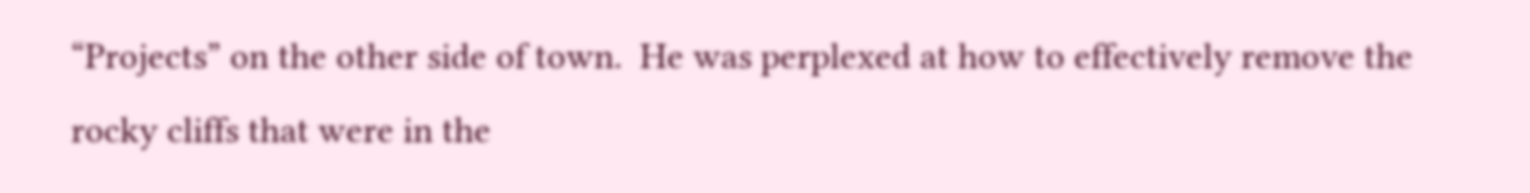“Projects” on the other side of town.  He was perplexed at how to effectively remove the rocky cliffs that were in the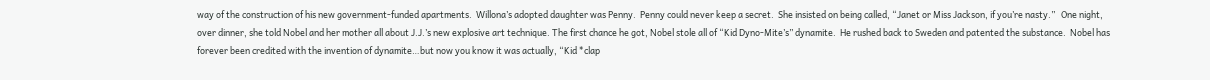way of the construction of his new government-funded apartments.  Willona’s adopted daughter was Penny.  Penny could never keep a secret.  She insisted on being called, “Janet or Miss Jackson, if you’re nasty.”   One night, over dinner, she told Nobel and her mother all about J.J.’s new explosive art technique. The first chance he got, Nobel stole all of “Kid Dyno-Mite’s” dynamite.  He rushed back to Sweden and patented the substance.  Nobel has forever been credited with the invention of dynamite…but now you know it was actually, “Kid *clap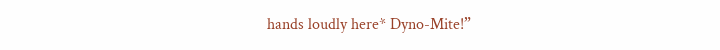hands loudly here* Dyno-Mite!”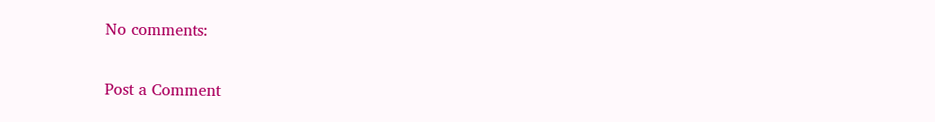No comments:

Post a Comment